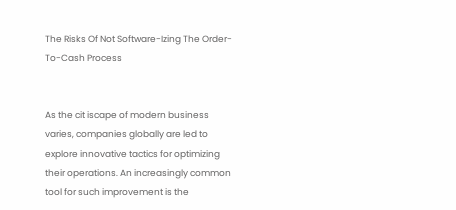The Risks Of Not Software-Izing The Order-To-Cash Process


As the cit iscape of modern business varies, companies globally are led to explore innovative tactics for optimizing their operations. An increasingly common tool for such improvement is the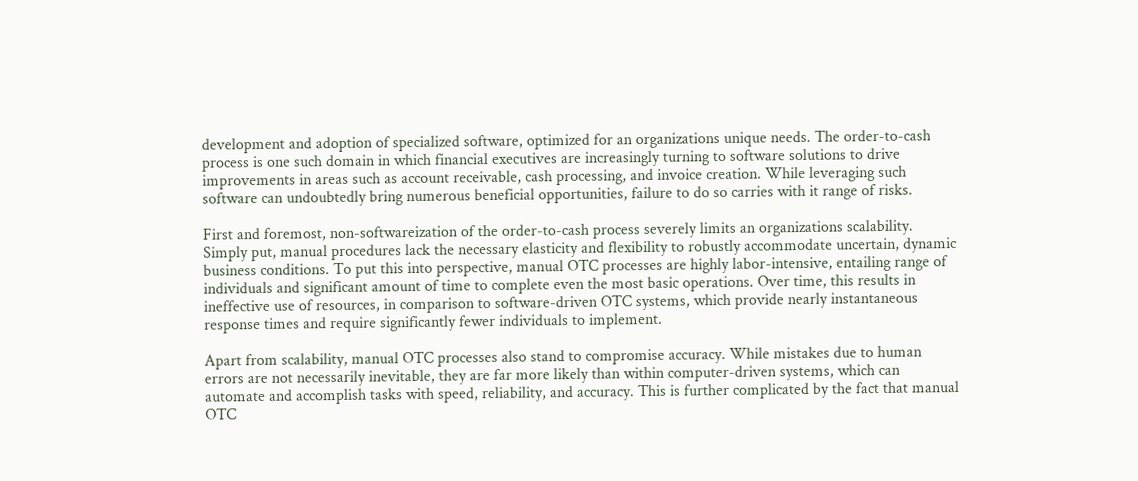development and adoption of specialized software, optimized for an organizations unique needs. The order-to-cash process is one such domain in which financial executives are increasingly turning to software solutions to drive improvements in areas such as account receivable, cash processing, and invoice creation. While leveraging such software can undoubtedly bring numerous beneficial opportunities, failure to do so carries with it range of risks.

First and foremost, non-softwareization of the order-to-cash process severely limits an organizations scalability. Simply put, manual procedures lack the necessary elasticity and flexibility to robustly accommodate uncertain, dynamic business conditions. To put this into perspective, manual OTC processes are highly labor-intensive, entailing range of individuals and significant amount of time to complete even the most basic operations. Over time, this results in ineffective use of resources, in comparison to software-driven OTC systems, which provide nearly instantaneous response times and require significantly fewer individuals to implement.

Apart from scalability, manual OTC processes also stand to compromise accuracy. While mistakes due to human errors are not necessarily inevitable, they are far more likely than within computer-driven systems, which can automate and accomplish tasks with speed, reliability, and accuracy. This is further complicated by the fact that manual OTC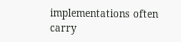implementations often carry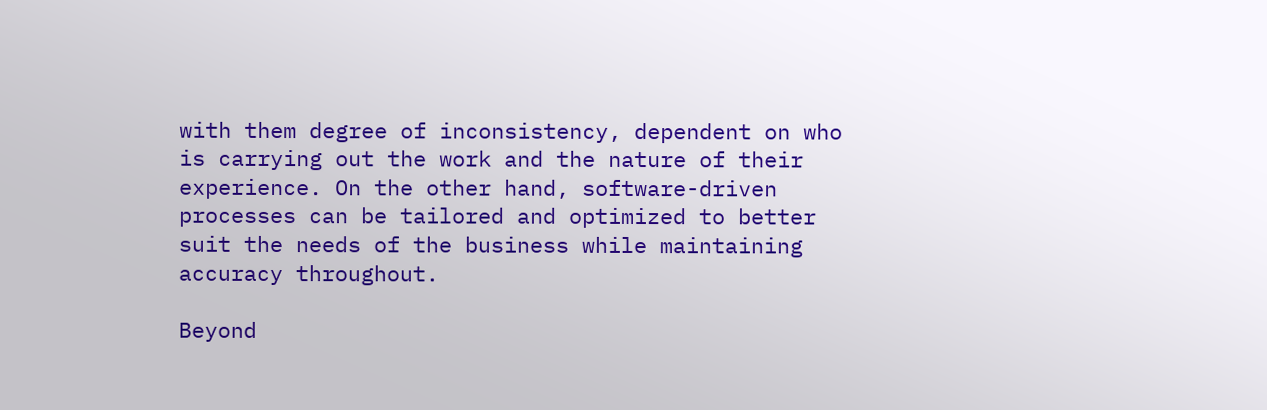with them degree of inconsistency, dependent on who is carrying out the work and the nature of their experience. On the other hand, software-driven processes can be tailored and optimized to better suit the needs of the business while maintaining accuracy throughout.

Beyond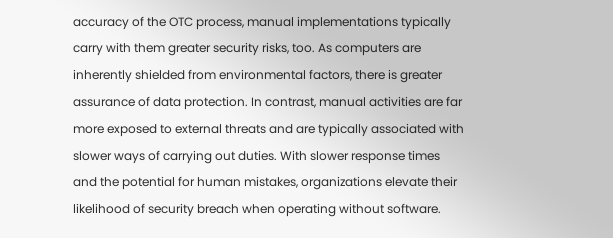accuracy of the OTC process, manual implementations typically carry with them greater security risks, too. As computers are inherently shielded from environmental factors, there is greater assurance of data protection. In contrast, manual activities are far more exposed to external threats and are typically associated with slower ways of carrying out duties. With slower response times and the potential for human mistakes, organizations elevate their likelihood of security breach when operating without software.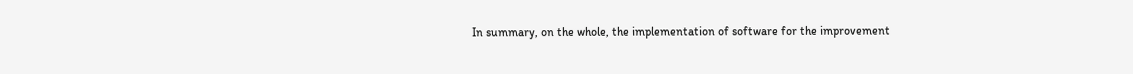In summary, on the whole, the implementation of software for the improvement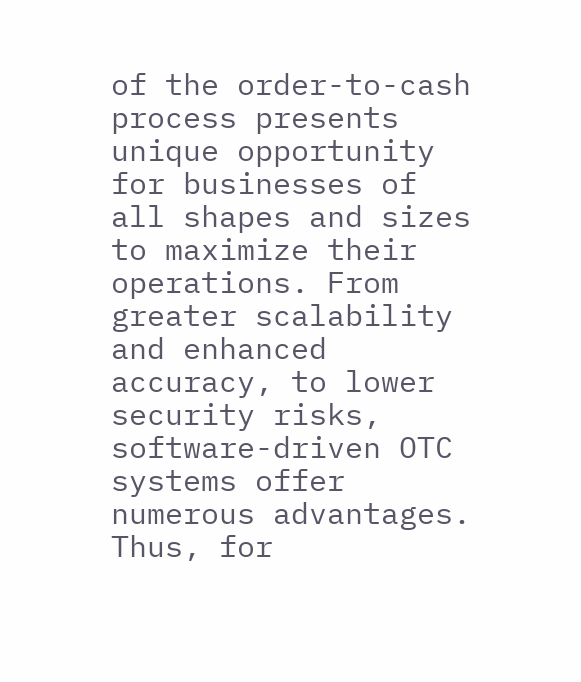of the order-to-cash process presents unique opportunity for businesses of all shapes and sizes to maximize their operations. From greater scalability and enhanced accuracy, to lower security risks, software-driven OTC systems offer numerous advantages. Thus, for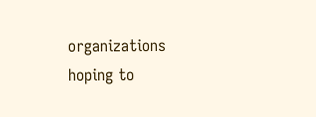organizations hoping to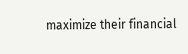maximize their financial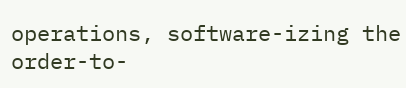operations, software-izing the order-to-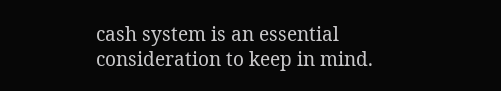cash system is an essential consideration to keep in mind.